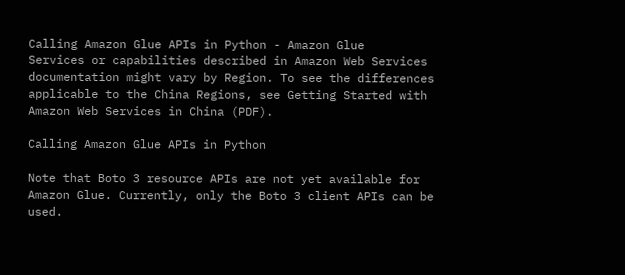Calling Amazon Glue APIs in Python - Amazon Glue
Services or capabilities described in Amazon Web Services documentation might vary by Region. To see the differences applicable to the China Regions, see Getting Started with Amazon Web Services in China (PDF).

Calling Amazon Glue APIs in Python

Note that Boto 3 resource APIs are not yet available for Amazon Glue. Currently, only the Boto 3 client APIs can be used.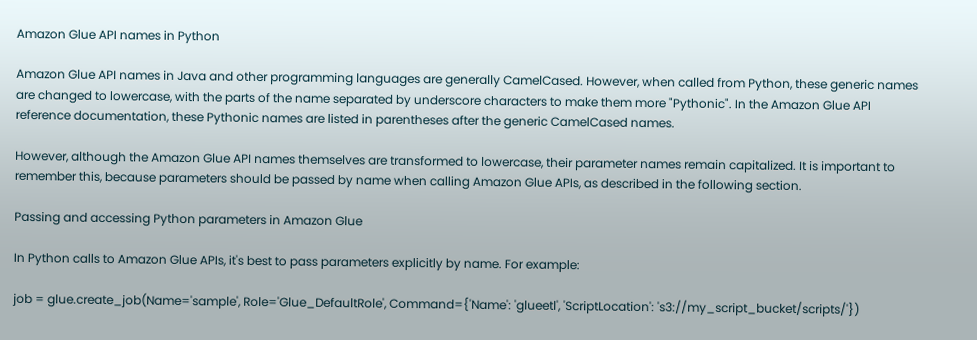Amazon Glue API names in Python

Amazon Glue API names in Java and other programming languages are generally CamelCased. However, when called from Python, these generic names are changed to lowercase, with the parts of the name separated by underscore characters to make them more "Pythonic". In the Amazon Glue API reference documentation, these Pythonic names are listed in parentheses after the generic CamelCased names.

However, although the Amazon Glue API names themselves are transformed to lowercase, their parameter names remain capitalized. It is important to remember this, because parameters should be passed by name when calling Amazon Glue APIs, as described in the following section.

Passing and accessing Python parameters in Amazon Glue

In Python calls to Amazon Glue APIs, it's best to pass parameters explicitly by name. For example:

job = glue.create_job(Name='sample', Role='Glue_DefaultRole', Command={'Name': 'glueetl', 'ScriptLocation': 's3://my_script_bucket/scripts/'})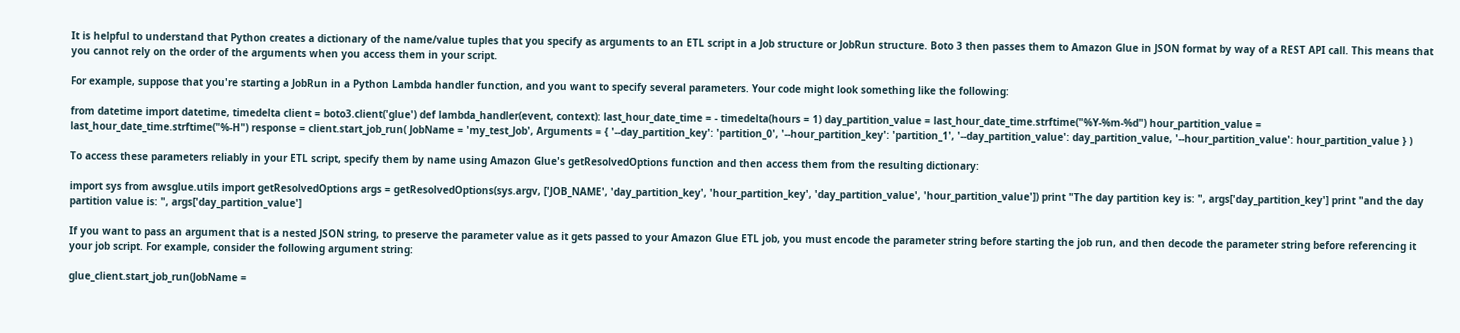It is helpful to understand that Python creates a dictionary of the name/value tuples that you specify as arguments to an ETL script in a Job structure or JobRun structure. Boto 3 then passes them to Amazon Glue in JSON format by way of a REST API call. This means that you cannot rely on the order of the arguments when you access them in your script.

For example, suppose that you're starting a JobRun in a Python Lambda handler function, and you want to specify several parameters. Your code might look something like the following:

from datetime import datetime, timedelta client = boto3.client('glue') def lambda_handler(event, context): last_hour_date_time = - timedelta(hours = 1) day_partition_value = last_hour_date_time.strftime("%Y-%m-%d") hour_partition_value = last_hour_date_time.strftime("%-H") response = client.start_job_run( JobName = 'my_test_Job', Arguments = { '--day_partition_key': 'partition_0', '--hour_partition_key': 'partition_1', '--day_partition_value': day_partition_value, '--hour_partition_value': hour_partition_value } )

To access these parameters reliably in your ETL script, specify them by name using Amazon Glue's getResolvedOptions function and then access them from the resulting dictionary:

import sys from awsglue.utils import getResolvedOptions args = getResolvedOptions(sys.argv, ['JOB_NAME', 'day_partition_key', 'hour_partition_key', 'day_partition_value', 'hour_partition_value']) print "The day partition key is: ", args['day_partition_key'] print "and the day partition value is: ", args['day_partition_value']

If you want to pass an argument that is a nested JSON string, to preserve the parameter value as it gets passed to your Amazon Glue ETL job, you must encode the parameter string before starting the job run, and then decode the parameter string before referencing it your job script. For example, consider the following argument string:

glue_client.start_job_run(JobName =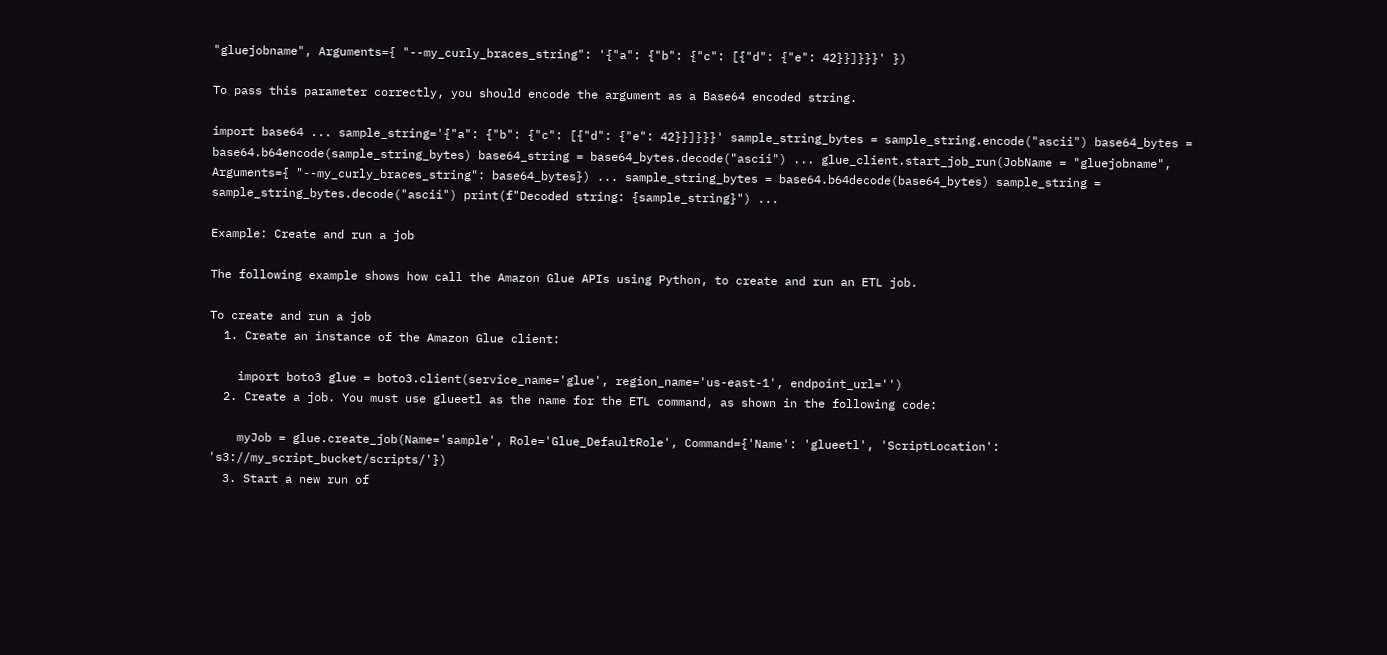"gluejobname", Arguments={ "--my_curly_braces_string": '{"a": {"b": {"c": [{"d": {"e": 42}}]}}}' })

To pass this parameter correctly, you should encode the argument as a Base64 encoded string.

import base64 ... sample_string='{"a": {"b": {"c": [{"d": {"e": 42}}]}}}' sample_string_bytes = sample_string.encode("ascii") base64_bytes = base64.b64encode(sample_string_bytes) base64_string = base64_bytes.decode("ascii") ... glue_client.start_job_run(JobName = "gluejobname", Arguments={ "--my_curly_braces_string": base64_bytes}) ... sample_string_bytes = base64.b64decode(base64_bytes) sample_string = sample_string_bytes.decode("ascii") print(f"Decoded string: {sample_string}") ...

Example: Create and run a job

The following example shows how call the Amazon Glue APIs using Python, to create and run an ETL job.

To create and run a job
  1. Create an instance of the Amazon Glue client:

    import boto3 glue = boto3.client(service_name='glue', region_name='us-east-1', endpoint_url='')
  2. Create a job. You must use glueetl as the name for the ETL command, as shown in the following code:

    myJob = glue.create_job(Name='sample', Role='Glue_DefaultRole', Command={'Name': 'glueetl', 'ScriptLocation': 's3://my_script_bucket/scripts/'})
  3. Start a new run of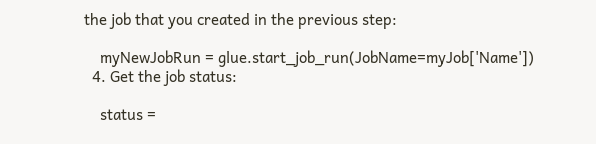the job that you created in the previous step:

    myNewJobRun = glue.start_job_run(JobName=myJob['Name'])
  4. Get the job status:

    status =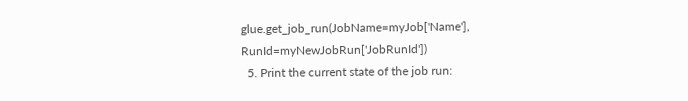glue.get_job_run(JobName=myJob['Name'], RunId=myNewJobRun['JobRunId'])
  5. Print the current state of the job run: